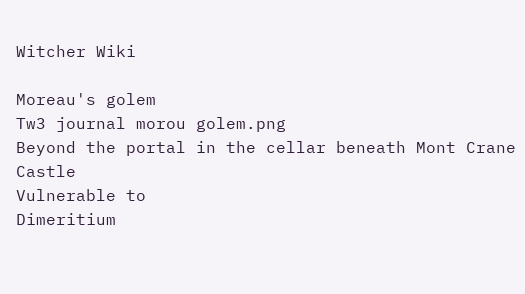Witcher Wiki

Moreau's golem
Tw3 journal morou golem.png
Beyond the portal in the cellar beneath Mont Crane Castle
Vulnerable to
Dimeritium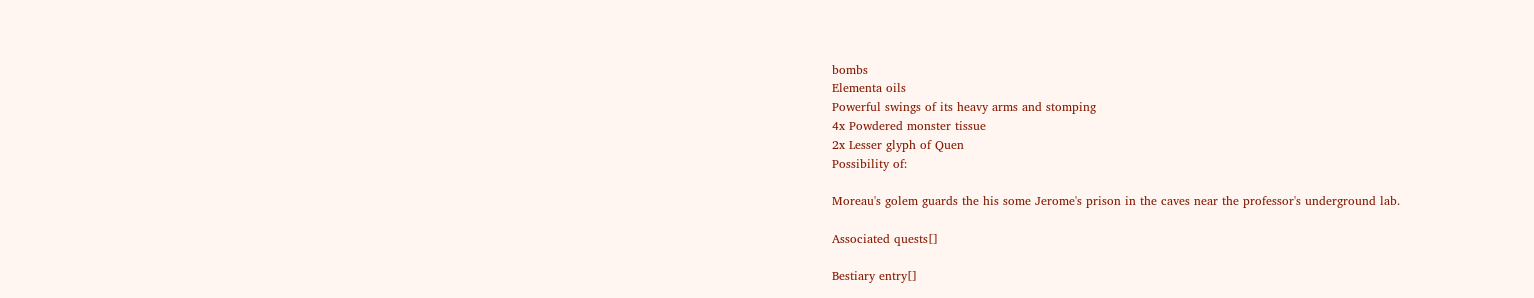bombs
Elementa oils
Powerful swings of its heavy arms and stomping
4x Powdered monster tissue
2x Lesser glyph of Quen
Possibility of:

Moreau's golem guards the his some Jerome's prison in the caves near the professor's underground lab.

Associated quests[]

Bestiary entry[]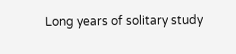Long years of solitary study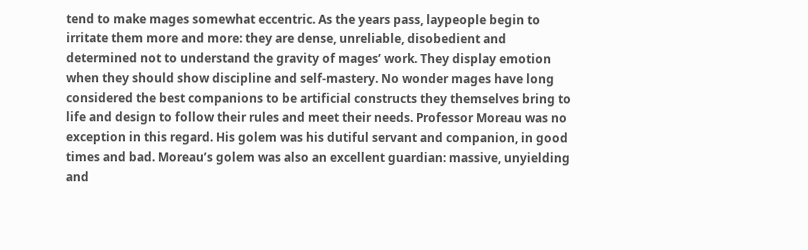tend to make mages somewhat eccentric. As the years pass, laypeople begin to irritate them more and more: they are dense, unreliable, disobedient and determined not to understand the gravity of mages’ work. They display emotion when they should show discipline and self-mastery. No wonder mages have long considered the best companions to be artificial constructs they themselves bring to life and design to follow their rules and meet their needs. Professor Moreau was no exception in this regard. His golem was his dutiful servant and companion, in good times and bad. Moreau’s golem was also an excellent guardian: massive, unyielding and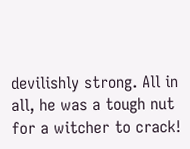devilishly strong. All in all, he was a tough nut for a witcher to crack!